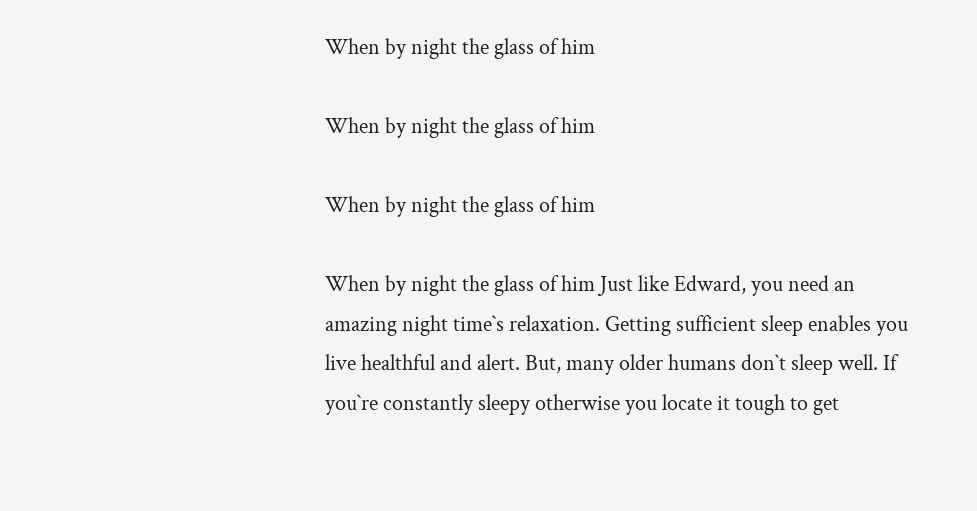When by night the glass of him

When by night the glass of him

When by night the glass of him

When by night the glass of him Just like Edward, you need an amazing night time`s relaxation. Getting sufficient sleep enables you live healthful and alert. But, many older humans don`t sleep well. If you`re constantly sleepy otherwise you locate it tough to get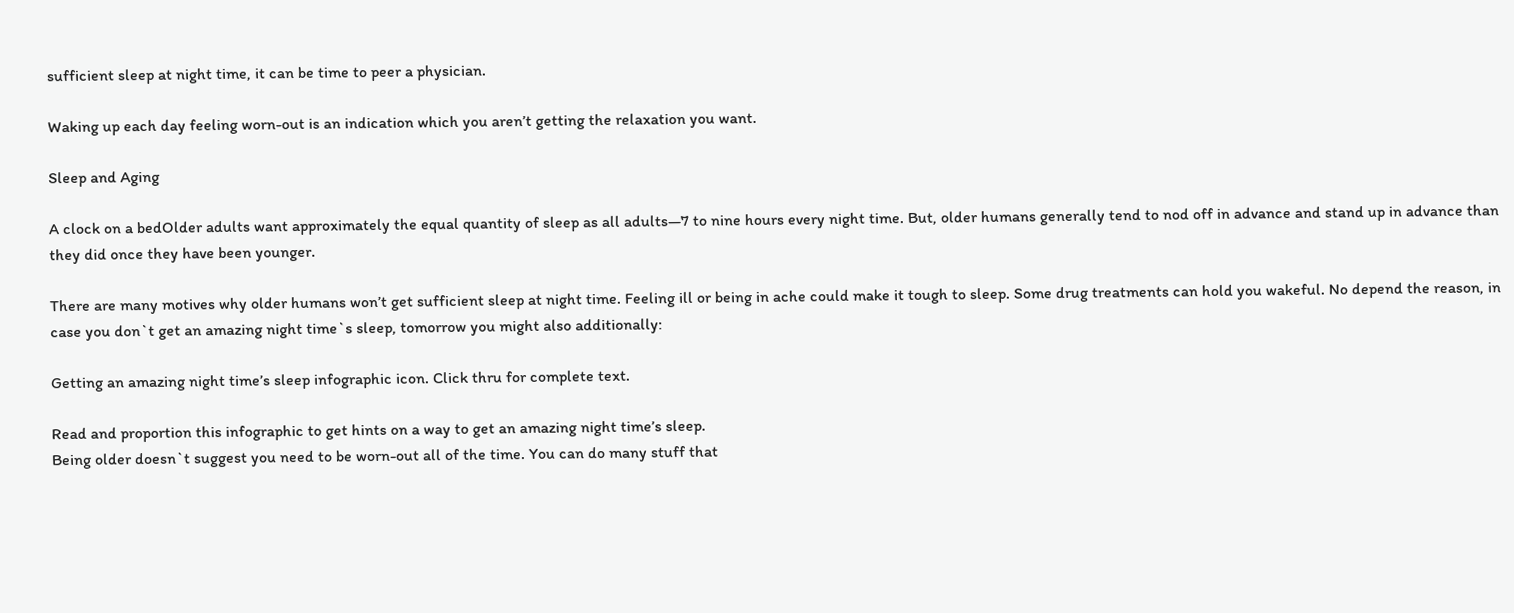sufficient sleep at night time, it can be time to peer a physician.

Waking up each day feeling worn-out is an indication which you aren’t getting the relaxation you want.

Sleep and Aging

A clock on a bedOlder adults want approximately the equal quantity of sleep as all adults—7 to nine hours every night time. But, older humans generally tend to nod off in advance and stand up in advance than they did once they have been younger.

There are many motives why older humans won’t get sufficient sleep at night time. Feeling ill or being in ache could make it tough to sleep. Some drug treatments can hold you wakeful. No depend the reason, in case you don`t get an amazing night time`s sleep, tomorrow you might also additionally:

Getting an amazing night time’s sleep infographic icon. Click thru for complete text.

Read and proportion this infographic to get hints on a way to get an amazing night time’s sleep.
Being older doesn`t suggest you need to be worn-out all of the time. You can do many stuff that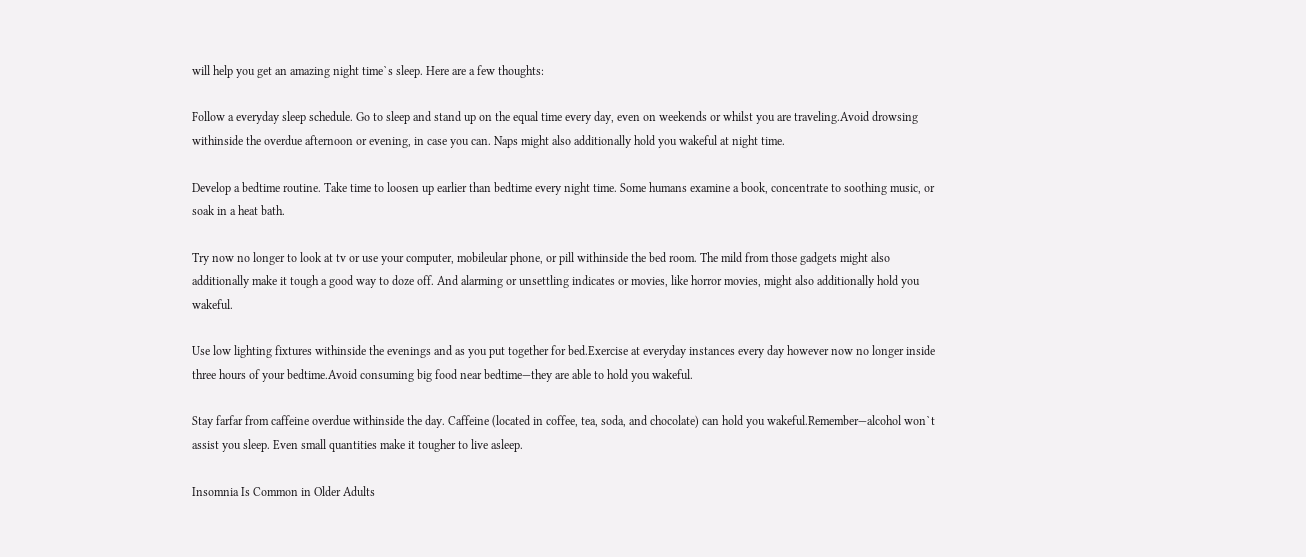will help you get an amazing night time`s sleep. Here are a few thoughts:

Follow a everyday sleep schedule. Go to sleep and stand up on the equal time every day, even on weekends or whilst you are traveling.Avoid drowsing withinside the overdue afternoon or evening, in case you can. Naps might also additionally hold you wakeful at night time.

Develop a bedtime routine. Take time to loosen up earlier than bedtime every night time. Some humans examine a book, concentrate to soothing music, or soak in a heat bath.

Try now no longer to look at tv or use your computer, mobileular phone, or pill withinside the bed room. The mild from those gadgets might also additionally make it tough a good way to doze off. And alarming or unsettling indicates or movies, like horror movies, might also additionally hold you wakeful.

Use low lighting fixtures withinside the evenings and as you put together for bed.Exercise at everyday instances every day however now no longer inside three hours of your bedtime.Avoid consuming big food near bedtime—they are able to hold you wakeful.

Stay farfar from caffeine overdue withinside the day. Caffeine (located in coffee, tea, soda, and chocolate) can hold you wakeful.Remember—alcohol won`t assist you sleep. Even small quantities make it tougher to live asleep.

Insomnia Is Common in Older Adults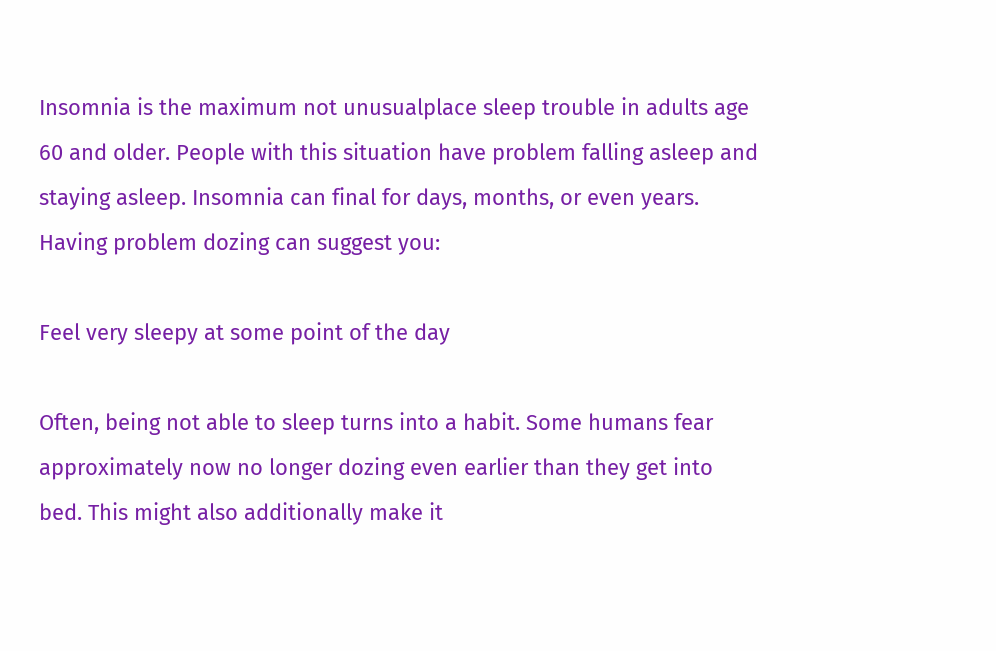Insomnia is the maximum not unusualplace sleep trouble in adults age 60 and older. People with this situation have problem falling asleep and staying asleep. Insomnia can final for days, months, or even years. Having problem dozing can suggest you:

Feel very sleepy at some point of the day

Often, being not able to sleep turns into a habit. Some humans fear approximately now no longer dozing even earlier than they get into bed. This might also additionally make it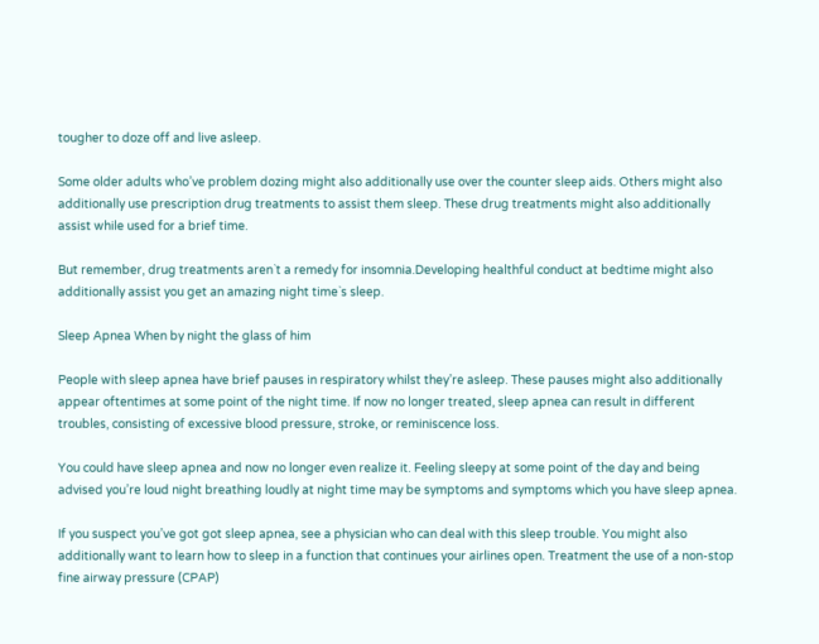tougher to doze off and live asleep.

Some older adults who’ve problem dozing might also additionally use over the counter sleep aids. Others might also additionally use prescription drug treatments to assist them sleep. These drug treatments might also additionally assist while used for a brief time.

But remember, drug treatments aren`t a remedy for insomnia.Developing healthful conduct at bedtime might also additionally assist you get an amazing night time`s sleep.

Sleep Apnea When by night the glass of him

People with sleep apnea have brief pauses in respiratory whilst they’re asleep. These pauses might also additionally appear oftentimes at some point of the night time. If now no longer treated, sleep apnea can result in different troubles, consisting of excessive blood pressure, stroke, or reminiscence loss.

You could have sleep apnea and now no longer even realize it. Feeling sleepy at some point of the day and being advised you’re loud night breathing loudly at night time may be symptoms and symptoms which you have sleep apnea.

If you suspect you’ve got got sleep apnea, see a physician who can deal with this sleep trouble. You might also additionally want to learn how to sleep in a function that continues your airlines open. Treatment the use of a non-stop fine airway pressure (CPAP)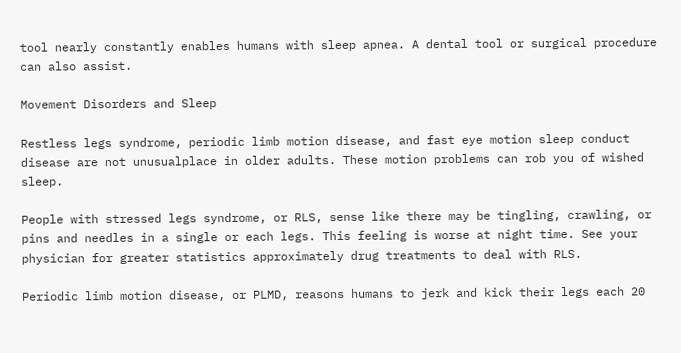tool nearly constantly enables humans with sleep apnea. A dental tool or surgical procedure can also assist.

Movement Disorders and Sleep

Restless legs syndrome, periodic limb motion disease, and fast eye motion sleep conduct disease are not unusualplace in older adults. These motion problems can rob you of wished sleep.

People with stressed legs syndrome, or RLS, sense like there may be tingling, crawling, or pins and needles in a single or each legs. This feeling is worse at night time. See your physician for greater statistics approximately drug treatments to deal with RLS.

Periodic limb motion disease, or PLMD, reasons humans to jerk and kick their legs each 20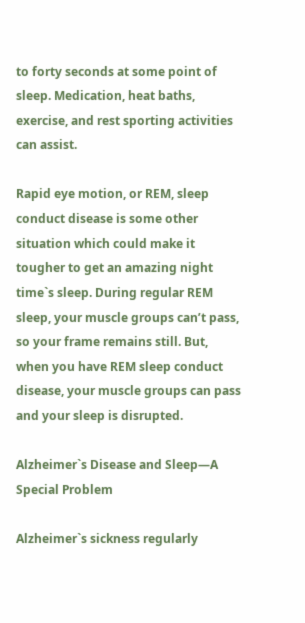to forty seconds at some point of sleep. Medication, heat baths, exercise, and rest sporting activities can assist.

Rapid eye motion, or REM, sleep conduct disease is some other situation which could make it tougher to get an amazing night time`s sleep. During regular REM sleep, your muscle groups can’t pass, so your frame remains still. But, when you have REM sleep conduct disease, your muscle groups can pass and your sleep is disrupted.

Alzheimer`s Disease and Sleep—A Special Problem

Alzheimer`s sickness regularly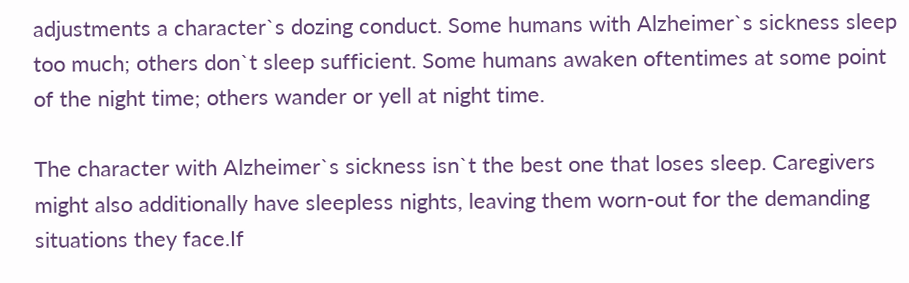adjustments a character`s dozing conduct. Some humans with Alzheimer`s sickness sleep too much; others don`t sleep sufficient. Some humans awaken oftentimes at some point of the night time; others wander or yell at night time.

The character with Alzheimer`s sickness isn`t the best one that loses sleep. Caregivers might also additionally have sleepless nights, leaving them worn-out for the demanding situations they face.If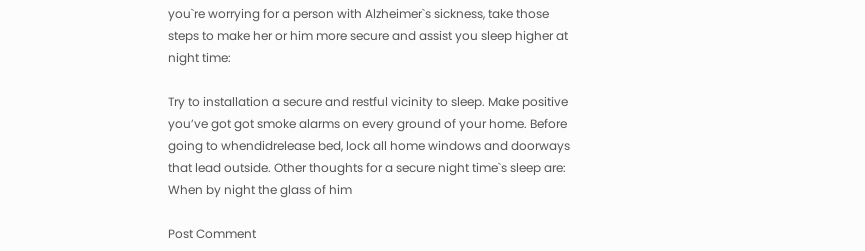you`re worrying for a person with Alzheimer`s sickness, take those steps to make her or him more secure and assist you sleep higher at night time:

Try to installation a secure and restful vicinity to sleep. Make positive you’ve got got smoke alarms on every ground of your home. Before going to whendidrelease bed, lock all home windows and doorways that lead outside. Other thoughts for a secure night time`s sleep are: When by night the glass of him

Post Comment